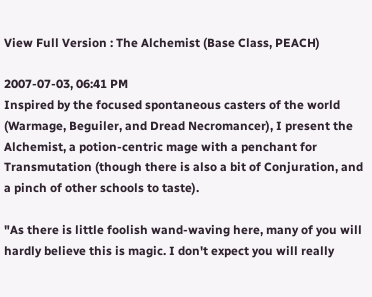View Full Version : The Alchemist (Base Class, PEACH)

2007-07-03, 06:41 PM
Inspired by the focused spontaneous casters of the world (Warmage, Beguiler, and Dread Necromancer), I present the Alchemist, a potion-centric mage with a penchant for Transmutation (though there is also a bit of Conjuration, and a pinch of other schools to taste).

"As there is little foolish wand-waving here, many of you will hardly believe this is magic. I don't expect you will really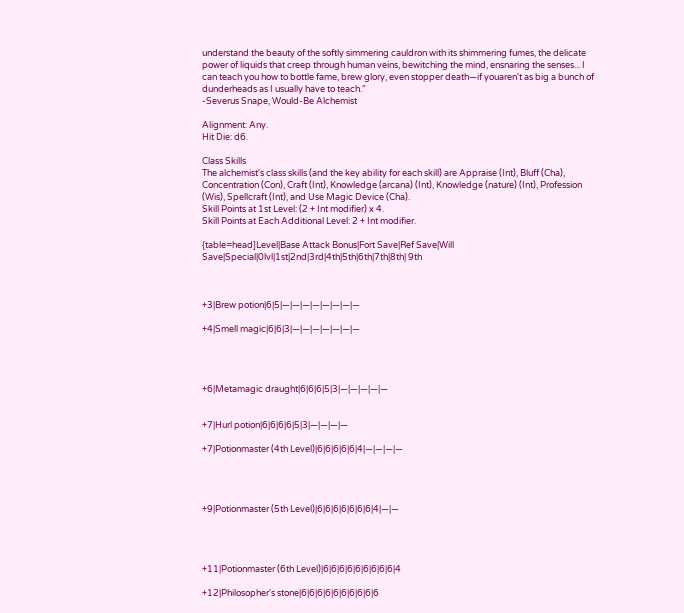understand the beauty of the softly simmering cauldron with its shimmering fumes, the delicate power of liquids that creep through human veins, bewitching the mind, ensnaring the senses... I can teach you how to bottle fame, brew glory, even stopper death—if youaren't as big a bunch of dunderheads as I usually have to teach."
-Severus Snape, Would-Be Alchemist

Alignment: Any.
Hit Die: d6.

Class Skills
The alchemist's class skills (and the key ability for each skill) are Appraise (Int), Bluff (Cha), Concentration (Con), Craft (Int), Knowledge (arcana) (Int), Knowledge (nature) (Int), Profession (Wis), Spellcraft (Int), and Use Magic Device (Cha).
Skill Points at 1st Level: (2 + Int modifier) x 4.
Skill Points at Each Additional Level: 2 + Int modifier.

{table=head]Level|Base Attack Bonus|Fort Save|Ref Save|Will Save|Special|0lvl|1st|2nd|3rd|4th|5th|6th|7th|8th| 9th



+3|Brew potion|6|5|—|—|—|—|—|—|—|—

+4|Smell magic|6|6|3|—|—|—|—|—|—|—




+6|Metamagic draught|6|6|6|5|3|—|—|—|—|—


+7|Hurl potion|6|6|6|6|5|3|—|—|—|—

+7|Potionmaster (4th Level)|6|6|6|6|6|4|—|—|—|—




+9|Potionmaster (5th Level)|6|6|6|6|6|6|6|4|—|—




+11|Potionmaster (6th Level)|6|6|6|6|6|6|6|6|6|4

+12|Philosopher's stone|6|6|6|6|6|6|6|6|6|6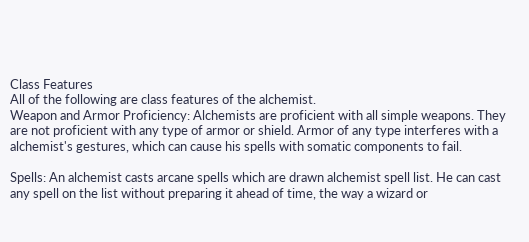Class Features
All of the following are class features of the alchemist.
Weapon and Armor Proficiency: Alchemists are proficient with all simple weapons. They are not proficient with any type of armor or shield. Armor of any type interferes with a alchemist's gestures, which can cause his spells with somatic components to fail.

Spells: An alchemist casts arcane spells which are drawn alchemist spell list. He can cast any spell on the list without preparing it ahead of time, the way a wizard or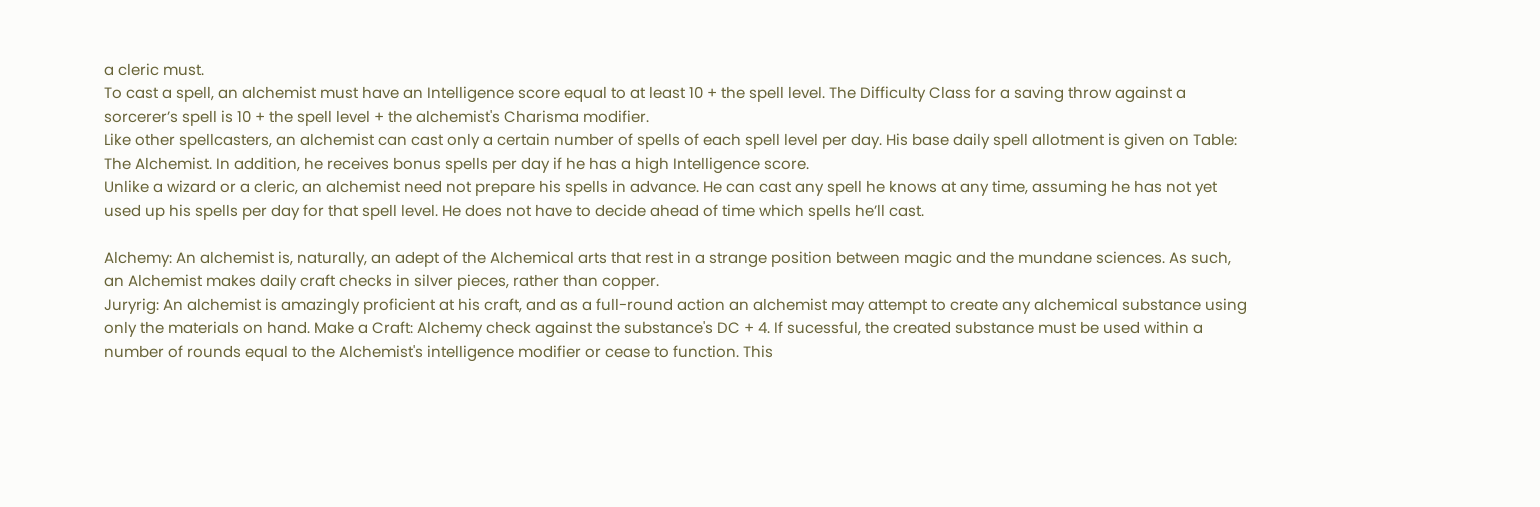a cleric must.
To cast a spell, an alchemist must have an Intelligence score equal to at least 10 + the spell level. The Difficulty Class for a saving throw against a sorcerer’s spell is 10 + the spell level + the alchemist's Charisma modifier.
Like other spellcasters, an alchemist can cast only a certain number of spells of each spell level per day. His base daily spell allotment is given on Table: The Alchemist. In addition, he receives bonus spells per day if he has a high Intelligence score.
Unlike a wizard or a cleric, an alchemist need not prepare his spells in advance. He can cast any spell he knows at any time, assuming he has not yet used up his spells per day for that spell level. He does not have to decide ahead of time which spells he’ll cast.

Alchemy: An alchemist is, naturally, an adept of the Alchemical arts that rest in a strange position between magic and the mundane sciences. As such, an Alchemist makes daily craft checks in silver pieces, rather than copper.
Juryrig: An alchemist is amazingly proficient at his craft, and as a full-round action an alchemist may attempt to create any alchemical substance using only the materials on hand. Make a Craft: Alchemy check against the substance's DC + 4. If sucessful, the created substance must be used within a number of rounds equal to the Alchemist's intelligence modifier or cease to function. This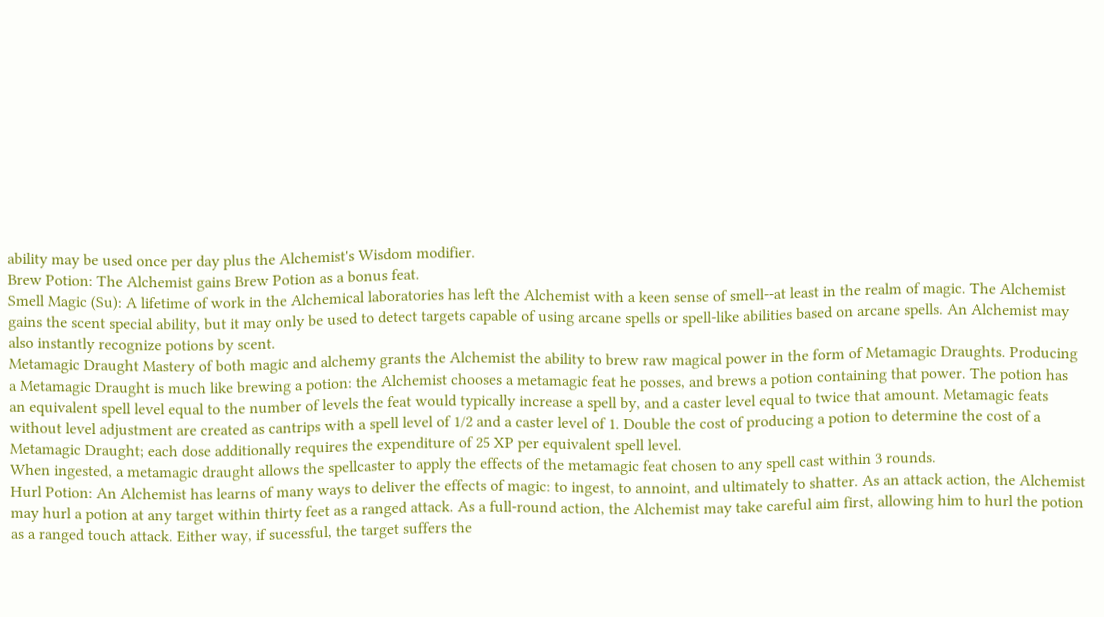ability may be used once per day plus the Alchemist's Wisdom modifier.
Brew Potion: The Alchemist gains Brew Potion as a bonus feat.
Smell Magic (Su): A lifetime of work in the Alchemical laboratories has left the Alchemist with a keen sense of smell--at least in the realm of magic. The Alchemist gains the scent special ability, but it may only be used to detect targets capable of using arcane spells or spell-like abilities based on arcane spells. An Alchemist may also instantly recognize potions by scent.
Metamagic Draught Mastery of both magic and alchemy grants the Alchemist the ability to brew raw magical power in the form of Metamagic Draughts. Producing a Metamagic Draught is much like brewing a potion: the Alchemist chooses a metamagic feat he posses, and brews a potion containing that power. The potion has an equivalent spell level equal to the number of levels the feat would typically increase a spell by, and a caster level equal to twice that amount. Metamagic feats without level adjustment are created as cantrips with a spell level of 1/2 and a caster level of 1. Double the cost of producing a potion to determine the cost of a Metamagic Draught; each dose additionally requires the expenditure of 25 XP per equivalent spell level.
When ingested, a metamagic draught allows the spellcaster to apply the effects of the metamagic feat chosen to any spell cast within 3 rounds.
Hurl Potion: An Alchemist has learns of many ways to deliver the effects of magic: to ingest, to annoint, and ultimately to shatter. As an attack action, the Alchemist may hurl a potion at any target within thirty feet as a ranged attack. As a full-round action, the Alchemist may take careful aim first, allowing him to hurl the potion as a ranged touch attack. Either way, if sucessful, the target suffers the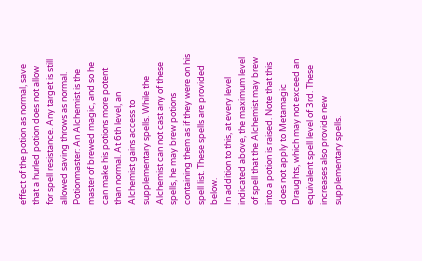effect of the potion as normal, save that a hurled potion does not allow for spell resistance. Any target is still allowed saving throws as normal.
Potionmaster: An Alchemist is the master of brewed magic, and so he can make his potions more potent than normal. At 6th level, an Alchemist gains access to supplementary spells. While the Alchemist can not cast any of these spells, he may brew potions containing them as if they were on his spell list. These spells are provided below.
In addition to this, at every level indicated above, the maximum level of spell that the Alchemist may brew into a potion is raised. Note that this does not apply to Metamagic Draughts, which may not exceed an equivalent spell level of 3rd. These increases also provide new supplementary spells.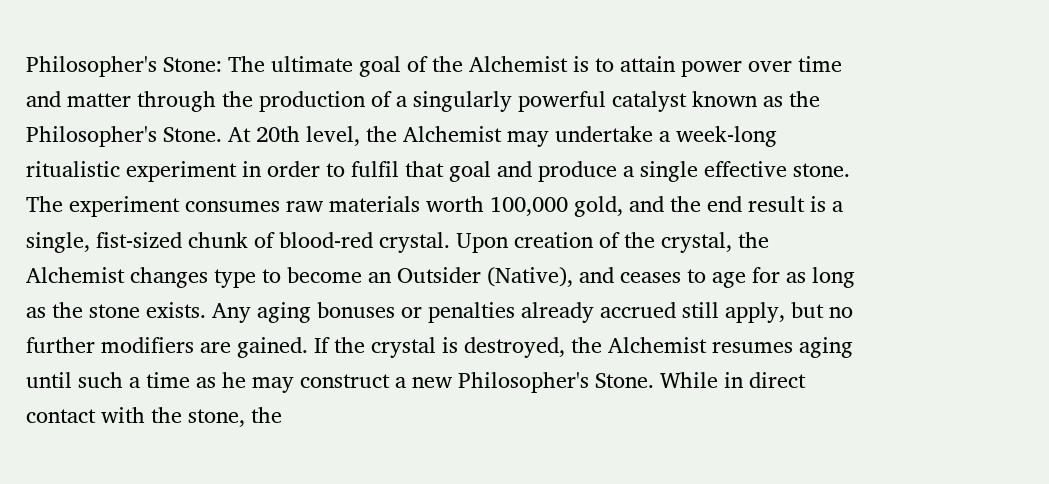Philosopher's Stone: The ultimate goal of the Alchemist is to attain power over time and matter through the production of a singularly powerful catalyst known as the Philosopher's Stone. At 20th level, the Alchemist may undertake a week-long ritualistic experiment in order to fulfil that goal and produce a single effective stone. The experiment consumes raw materials worth 100,000 gold, and the end result is a single, fist-sized chunk of blood-red crystal. Upon creation of the crystal, the Alchemist changes type to become an Outsider (Native), and ceases to age for as long as the stone exists. Any aging bonuses or penalties already accrued still apply, but no further modifiers are gained. If the crystal is destroyed, the Alchemist resumes aging until such a time as he may construct a new Philosopher's Stone. While in direct contact with the stone, the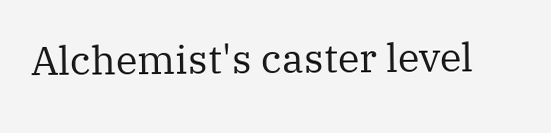Alchemist's caster level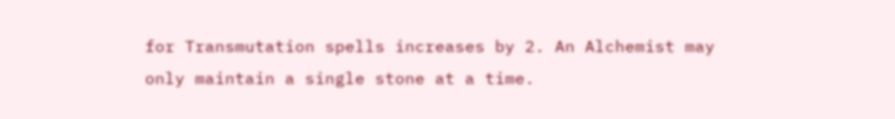for Transmutation spells increases by 2. An Alchemist may only maintain a single stone at a time.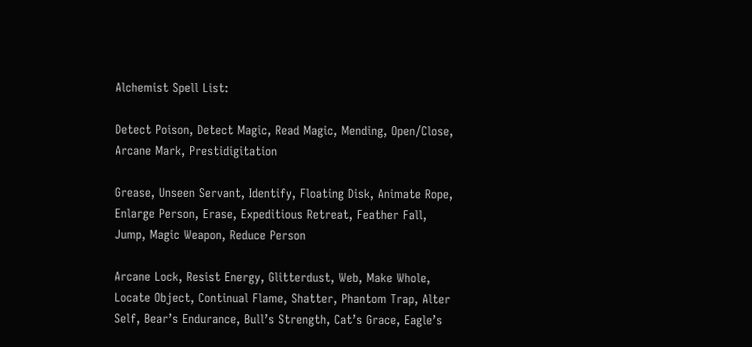Alchemist Spell List:

Detect Poison, Detect Magic, Read Magic, Mending, Open/Close, Arcane Mark, Prestidigitation

Grease, Unseen Servant, Identify, Floating Disk, Animate Rope, Enlarge Person, Erase, Expeditious Retreat, Feather Fall, Jump, Magic Weapon, Reduce Person

Arcane Lock, Resist Energy, Glitterdust, Web, Make Whole, Locate Object, Continual Flame, Shatter, Phantom Trap, Alter Self, Bear’s Endurance, Bull’s Strength, Cat’s Grace, Eagle’s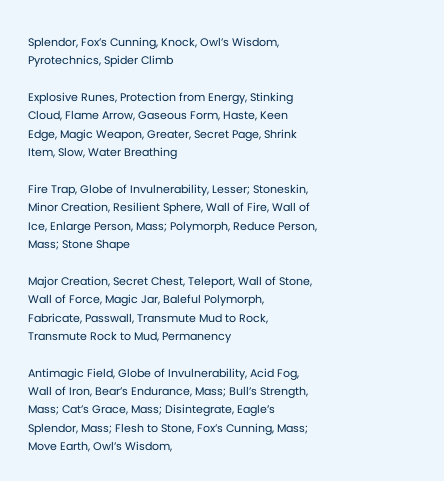Splendor, Fox’s Cunning, Knock, Owl’s Wisdom, Pyrotechnics, Spider Climb

Explosive Runes, Protection from Energy, Stinking Cloud, Flame Arrow, Gaseous Form, Haste, Keen Edge, Magic Weapon, Greater, Secret Page, Shrink Item, Slow, Water Breathing

Fire Trap, Globe of Invulnerability, Lesser; Stoneskin, Minor Creation, Resilient Sphere, Wall of Fire, Wall of Ice, Enlarge Person, Mass; Polymorph, Reduce Person, Mass; Stone Shape

Major Creation, Secret Chest, Teleport, Wall of Stone, Wall of Force, Magic Jar, Baleful Polymorph, Fabricate, Passwall, Transmute Mud to Rock, Transmute Rock to Mud, Permanency

Antimagic Field, Globe of Invulnerability, Acid Fog, Wall of Iron, Bear’s Endurance, Mass; Bull’s Strength, Mass; Cat’s Grace, Mass; Disintegrate, Eagle’s Splendor, Mass; Flesh to Stone, Fox’s Cunning, Mass; Move Earth, Owl’s Wisdom,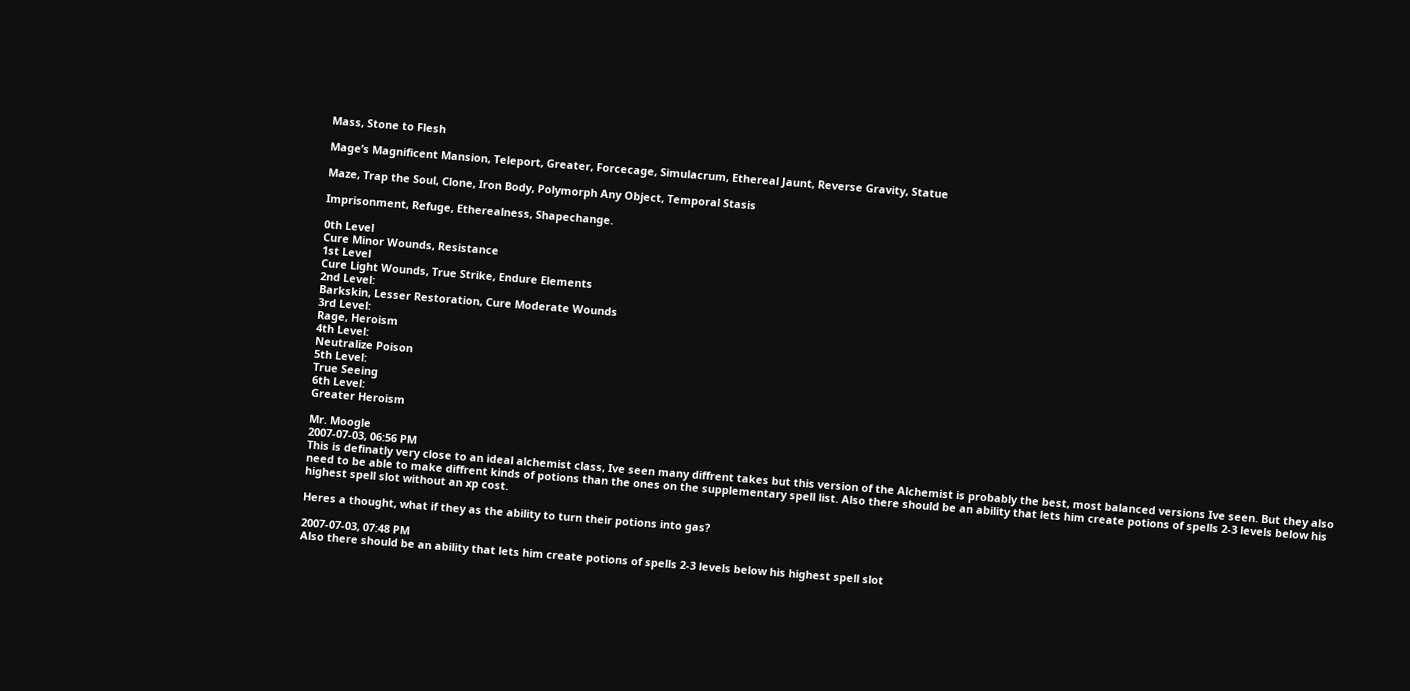Mass, Stone to Flesh

Mage’s Magnificent Mansion, Teleport, Greater, Forcecage, Simulacrum, Ethereal Jaunt, Reverse Gravity, Statue

Maze, Trap the Soul, Clone, Iron Body, Polymorph Any Object, Temporal Stasis

Imprisonment, Refuge, Etherealness, Shapechange.

0th Level
Cure Minor Wounds, Resistance
1st Level
Cure Light Wounds, True Strike, Endure Elements
2nd Level:
Barkskin, Lesser Restoration, Cure Moderate Wounds
3rd Level:
Rage, Heroism
4th Level:
Neutralize Poison
5th Level:
True Seeing
6th Level:
Greater Heroism

Mr. Moogle
2007-07-03, 06:56 PM
This is definatly very close to an ideal alchemist class, Ive seen many diffrent takes but this version of the Alchemist is probably the best, most balanced versions Ive seen. But they also need to be able to make diffrent kinds of potions than the ones on the supplementary spell list. Also there should be an ability that lets him create potions of spells 2-3 levels below his highest spell slot without an xp cost.

Heres a thought, what if they as the ability to turn their potions into gas?

2007-07-03, 07:48 PM
Also there should be an ability that lets him create potions of spells 2-3 levels below his highest spell slot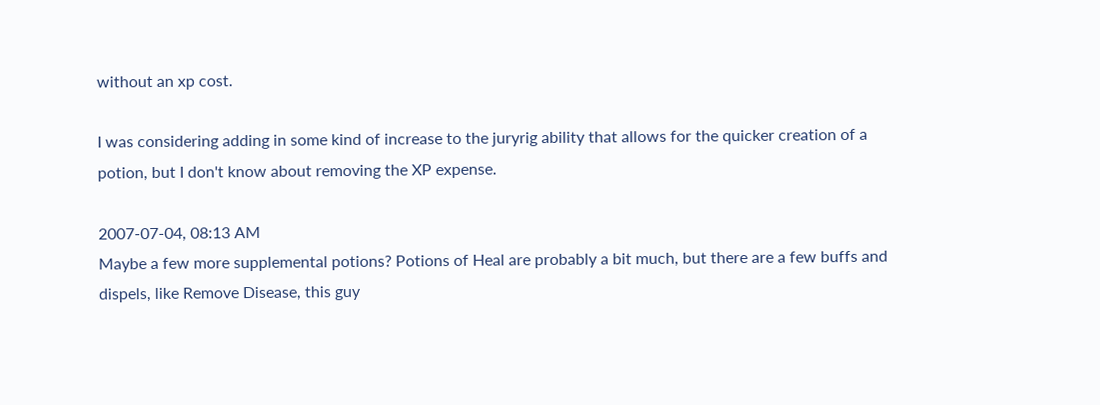without an xp cost.

I was considering adding in some kind of increase to the juryrig ability that allows for the quicker creation of a potion, but I don't know about removing the XP expense.

2007-07-04, 08:13 AM
Maybe a few more supplemental potions? Potions of Heal are probably a bit much, but there are a few buffs and dispels, like Remove Disease, this guy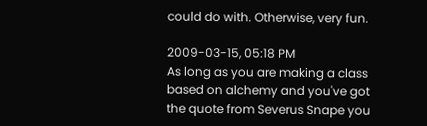could do with. Otherwise, very fun.

2009-03-15, 05:18 PM
As long as you are making a class based on alchemy and you've got the quote from Severus Snape you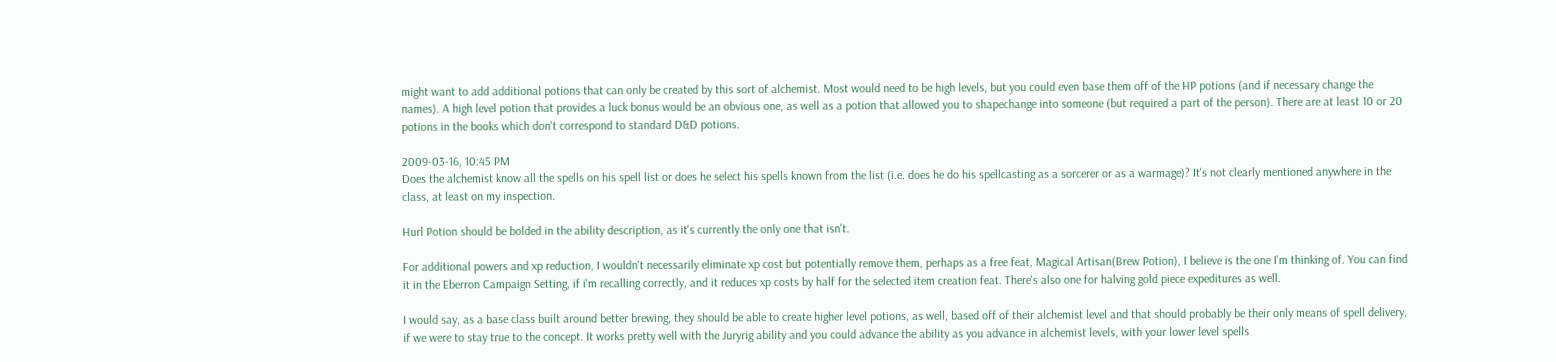might want to add additional potions that can only be created by this sort of alchemist. Most would need to be high levels, but you could even base them off of the HP potions (and if necessary change the names). A high level potion that provides a luck bonus would be an obvious one, as well as a potion that allowed you to shapechange into someone (but required a part of the person). There are at least 10 or 20 potions in the books which don't correspond to standard D&D potions.

2009-03-16, 10:45 PM
Does the alchemist know all the spells on his spell list or does he select his spells known from the list (i.e. does he do his spellcasting as a sorcerer or as a warmage)? It's not clearly mentioned anywhere in the class, at least on my inspection.

Hurl Potion should be bolded in the ability description, as it's currently the only one that isn't.

For additional powers and xp reduction, I wouldn't necessarily eliminate xp cost but potentially remove them, perhaps as a free feat, Magical Artisan(Brew Potion), I believe is the one I'm thinking of. You can find it in the Eberron Campaign Setting, if i'm recalling correctly, and it reduces xp costs by half for the selected item creation feat. There's also one for halving gold piece expeditures as well.

I would say, as a base class built around better brewing, they should be able to create higher level potions, as well, based off of their alchemist level and that should probably be their only means of spell delivery, if we were to stay true to the concept. It works pretty well with the Juryrig ability and you could advance the ability as you advance in alchemist levels, with your lower level spells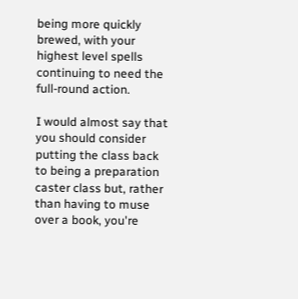being more quickly brewed, with your highest level spells continuing to need the full-round action.

I would almost say that you should consider putting the class back to being a preparation caster class but, rather than having to muse over a book, you're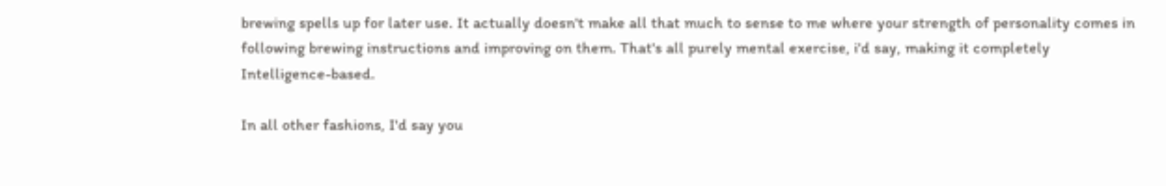brewing spells up for later use. It actually doesn't make all that much to sense to me where your strength of personality comes in following brewing instructions and improving on them. That's all purely mental exercise, i'd say, making it completely Intelligence-based.

In all other fashions, I'd say you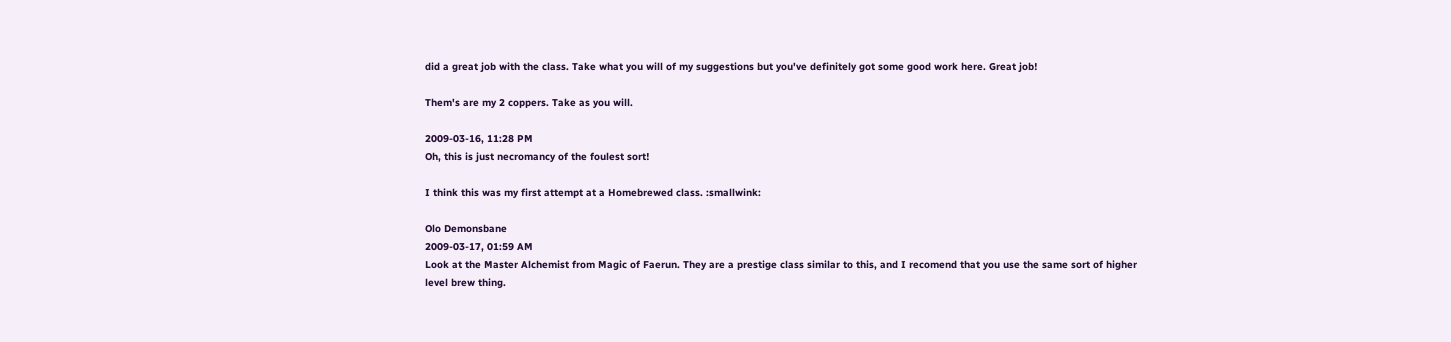did a great job with the class. Take what you will of my suggestions but you've definitely got some good work here. Great job!

Them's are my 2 coppers. Take as you will.

2009-03-16, 11:28 PM
Oh, this is just necromancy of the foulest sort!

I think this was my first attempt at a Homebrewed class. :smallwink:

Olo Demonsbane
2009-03-17, 01:59 AM
Look at the Master Alchemist from Magic of Faerun. They are a prestige class similar to this, and I recomend that you use the same sort of higher level brew thing.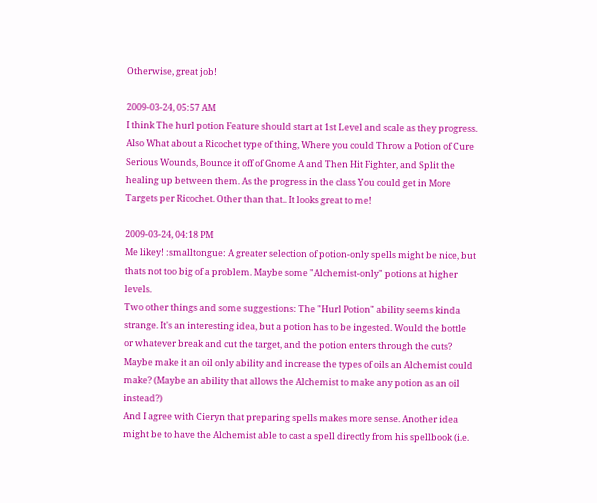Otherwise, great job!

2009-03-24, 05:57 AM
I think The hurl potion Feature should start at 1st Level and scale as they progress. Also What about a Ricochet type of thing, Where you could Throw a Potion of Cure Serious Wounds, Bounce it off of Gnome A and Then Hit Fighter, and Split the healing up between them. As the progress in the class You could get in More Targets per Ricochet. Other than that.. It looks great to me!

2009-03-24, 04:18 PM
Me likey! :smalltongue: A greater selection of potion-only spells might be nice, but thats not too big of a problem. Maybe some "Alchemist-only" potions at higher levels.
Two other things and some suggestions: The "Hurl Potion" ability seems kinda strange. It's an interesting idea, but a potion has to be ingested. Would the bottle or whatever break and cut the target, and the potion enters through the cuts? Maybe make it an oil only ability and increase the types of oils an Alchemist could make? (Maybe an ability that allows the Alchemist to make any potion as an oil instead?)
And I agree with Cieryn that preparing spells makes more sense. Another idea might be to have the Alchemist able to cast a spell directly from his spellbook (i.e.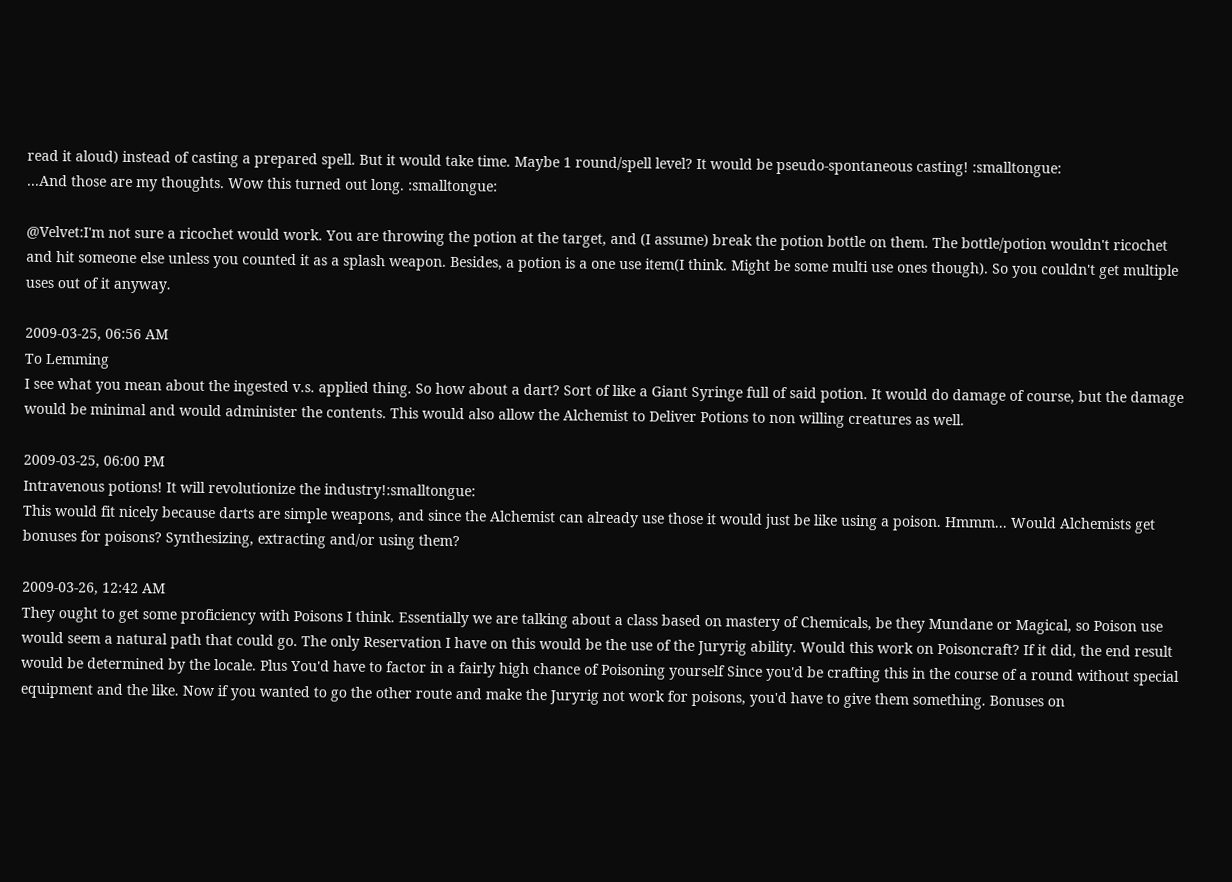read it aloud) instead of casting a prepared spell. But it would take time. Maybe 1 round/spell level? It would be pseudo-spontaneous casting! :smalltongue:
...And those are my thoughts. Wow this turned out long. :smalltongue:

@Velvet:I'm not sure a ricochet would work. You are throwing the potion at the target, and (I assume) break the potion bottle on them. The bottle/potion wouldn't ricochet and hit someone else unless you counted it as a splash weapon. Besides, a potion is a one use item(I think. Might be some multi use ones though). So you couldn't get multiple uses out of it anyway.

2009-03-25, 06:56 AM
To Lemming
I see what you mean about the ingested v.s. applied thing. So how about a dart? Sort of like a Giant Syringe full of said potion. It would do damage of course, but the damage would be minimal and would administer the contents. This would also allow the Alchemist to Deliver Potions to non willing creatures as well.

2009-03-25, 06:00 PM
Intravenous potions! It will revolutionize the industry!:smalltongue:
This would fit nicely because darts are simple weapons, and since the Alchemist can already use those it would just be like using a poison. Hmmm... Would Alchemists get bonuses for poisons? Synthesizing, extracting and/or using them?

2009-03-26, 12:42 AM
They ought to get some proficiency with Poisons I think. Essentially we are talking about a class based on mastery of Chemicals, be they Mundane or Magical, so Poison use would seem a natural path that could go. The only Reservation I have on this would be the use of the Juryrig ability. Would this work on Poisoncraft? If it did, the end result would be determined by the locale. Plus You'd have to factor in a fairly high chance of Poisoning yourself Since you'd be crafting this in the course of a round without special equipment and the like. Now if you wanted to go the other route and make the Juryrig not work for poisons, you'd have to give them something. Bonuses on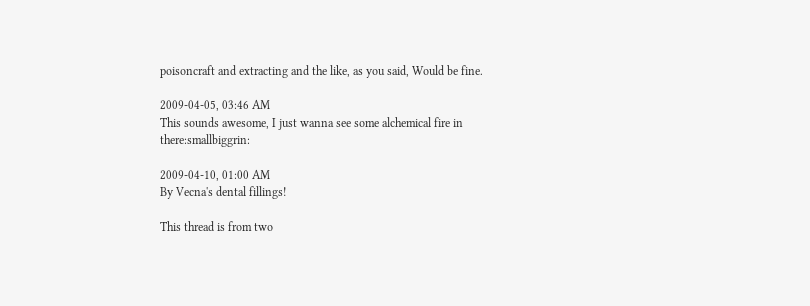poisoncraft and extracting and the like, as you said, Would be fine.

2009-04-05, 03:46 AM
This sounds awesome, I just wanna see some alchemical fire in there:smallbiggrin:

2009-04-10, 01:00 AM
By Vecna's dental fillings!

This thread is from two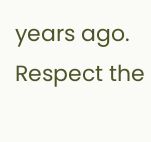years ago. Respect the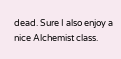dead. Sure I also enjoy a nice Alchemist class.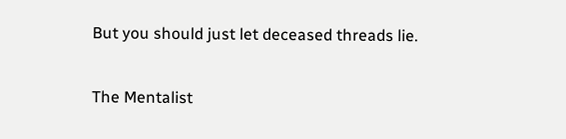But you should just let deceased threads lie.

The Mentalist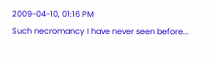2009-04-10, 01:16 PM
Such necromancy I have never seen before...